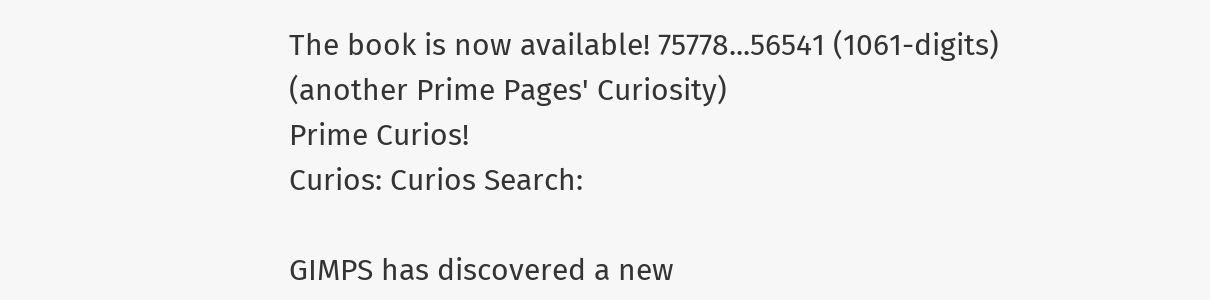The book is now available! 75778...56541 (1061-digits)
(another Prime Pages' Curiosity)
Prime Curios!
Curios: Curios Search:

GIMPS has discovered a new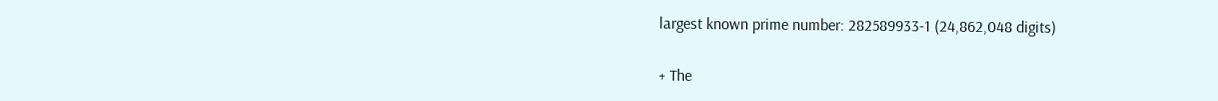largest known prime number: 282589933-1 (24,862,048 digits)

+ The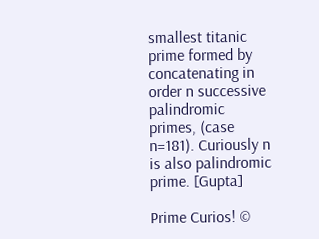smallest titanic prime formed by concatenating in order n successive palindromic primes, (case n=181). Curiously n is also palindromic prime. [Gupta]

Prime Curios! ©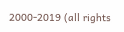2000-2019 (all rights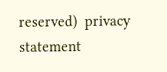reserved)  privacy statement